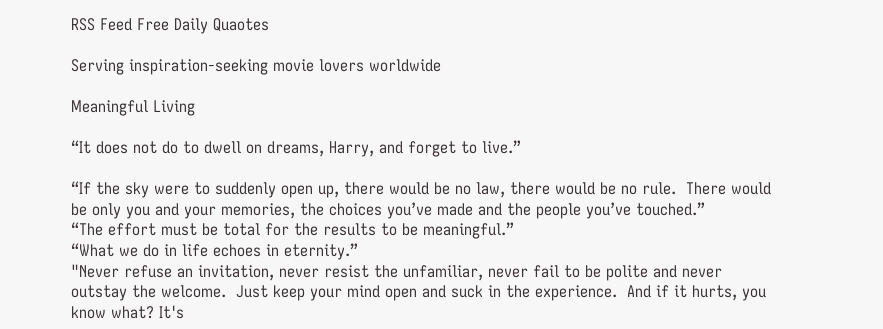RSS Feed Free Daily Quaotes

Serving inspiration-seeking movie lovers worldwide

Meaningful Living

“It does not do to dwell on dreams, Harry, and forget to live.”

“If the sky were to suddenly open up, there would be no law, there would be no rule.  There would be only you and your memories, the choices you’ve made and the people you’ve touched.”
“The effort must be total for the results to be meaningful.”
“What we do in life echoes in eternity.”
"Never refuse an invitation, never resist the unfamiliar, never fail to be polite and never outstay the welcome.  Just keep your mind open and suck in the experience.  And if it hurts, you know what? It's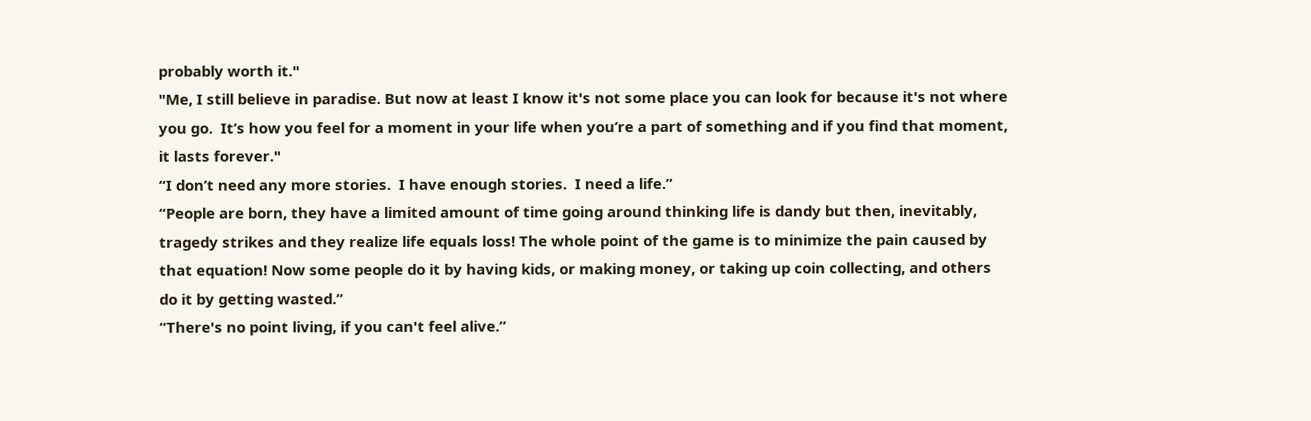probably worth it."
"Me, I still believe in paradise. But now at least I know it's not some place you can look for because it's not where you go.  It’s how you feel for a moment in your life when you’re a part of something and if you find that moment, it lasts forever."
“I don’t need any more stories.  I have enough stories.  I need a life.”
“People are born, they have a limited amount of time going around thinking life is dandy but then, inevitably, tragedy strikes and they realize life equals loss! The whole point of the game is to minimize the pain caused by that equation! Now some people do it by having kids, or making money, or taking up coin collecting, and others do it by getting wasted.”
“There's no point living, if you can't feel alive.”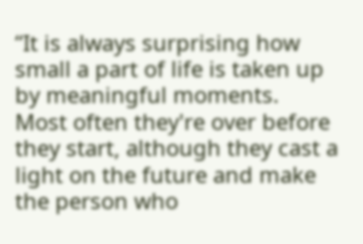“It is always surprising how small a part of life is taken up by meaningful moments.  Most often they're over before they start, although they cast a light on the future and make the person who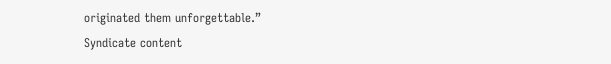originated them unforgettable.”
Syndicate content